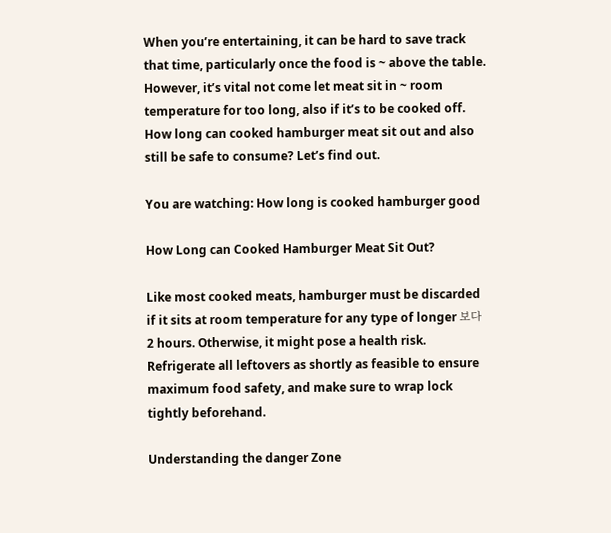When you’re entertaining, it can be hard to save track that time, particularly once the food is ~ above the table. However, it’s vital not come let meat sit in ~ room temperature for too long, also if it’s to be cooked off. How long can cooked hamburger meat sit out and also still be safe to consume? Let’s find out.

You are watching: How long is cooked hamburger good

How Long can Cooked Hamburger Meat Sit Out?

Like most cooked meats, hamburger must be discarded if it sits at room temperature for any type of longer 보다 2 hours. Otherwise, it might pose a health risk. Refrigerate all leftovers as shortly as feasible to ensure maximum food safety, and make sure to wrap lock tightly beforehand.

Understanding the danger Zone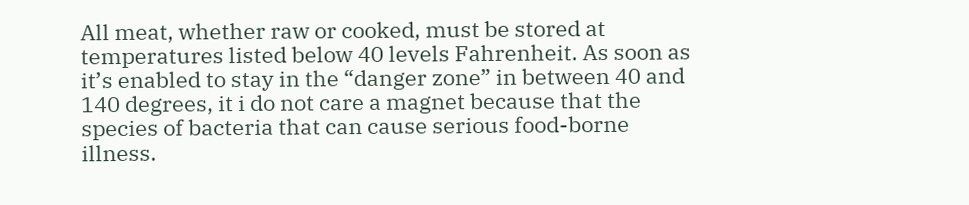All meat, whether raw or cooked, must be stored at temperatures listed below 40 levels Fahrenheit. As soon as it’s enabled to stay in the “danger zone” in between 40 and 140 degrees, it i do not care a magnet because that the species of bacteria that can cause serious food-borne illness.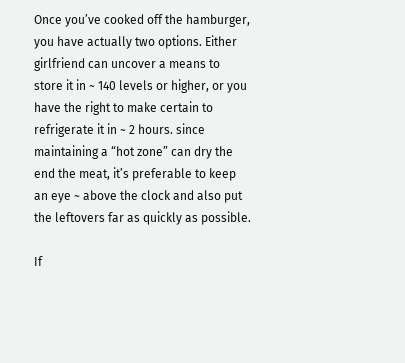Once you’ve cooked off the hamburger, you have actually two options. Either girlfriend can uncover a means to store it in ~ 140 levels or higher, or you have the right to make certain to refrigerate it in ~ 2 hours. since maintaining a “hot zone” can dry the end the meat, it’s preferable to keep an eye ~ above the clock and also put the leftovers far as quickly as possible.

If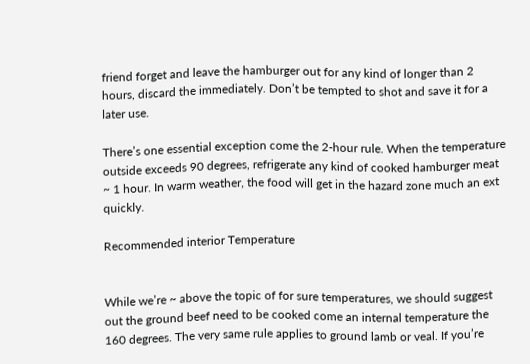friend forget and leave the hamburger out for any kind of longer than 2 hours, discard the immediately. Don’t be tempted to shot and save it for a later use.

There’s one essential exception come the 2-hour rule. When the temperature outside exceeds 90 degrees, refrigerate any kind of cooked hamburger meat ~ 1 hour. In warm weather, the food will get in the hazard zone much an ext quickly.

Recommended interior Temperature


While we’re ~ above the topic of for sure temperatures, we should suggest out the ground beef need to be cooked come an internal temperature the 160 degrees. The very same rule applies to ground lamb or veal. If you’re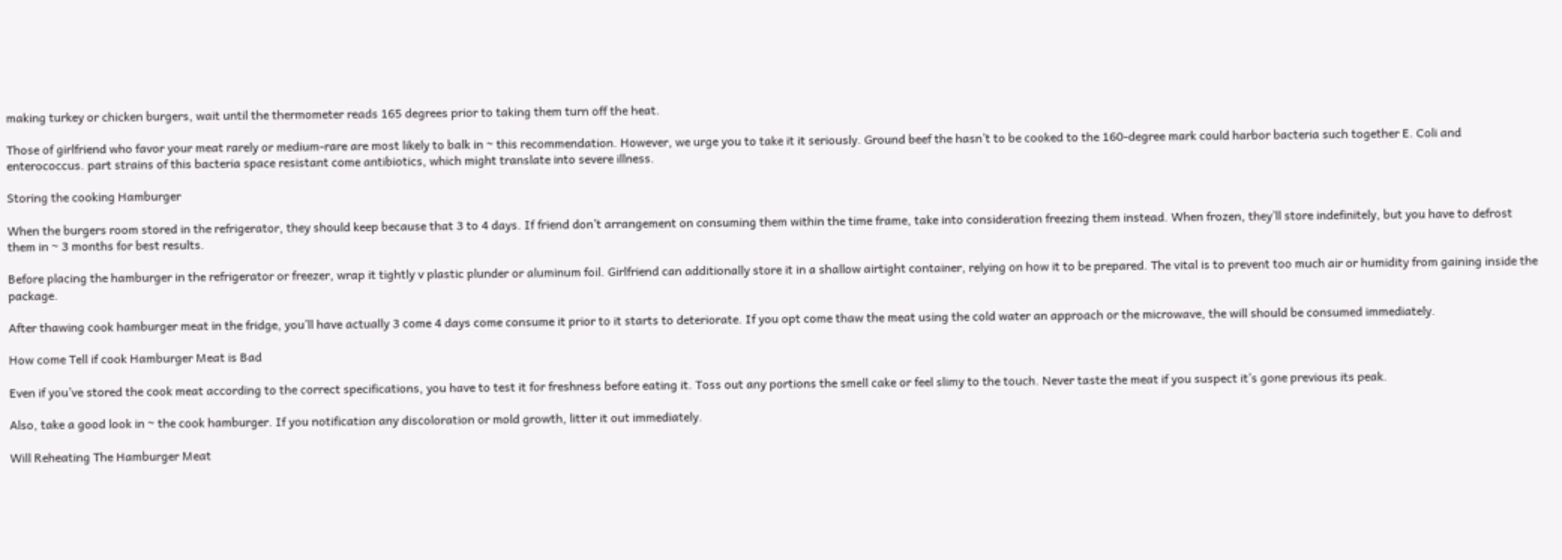making turkey or chicken burgers, wait until the thermometer reads 165 degrees prior to taking them turn off the heat.

Those of girlfriend who favor your meat rarely or medium-rare are most likely to balk in ~ this recommendation. However, we urge you to take it it seriously. Ground beef the hasn’t to be cooked to the 160-degree mark could harbor bacteria such together E. Coli and enterococcus. part strains of this bacteria space resistant come antibiotics, which might translate into severe illness.

Storing the cooking Hamburger

When the burgers room stored in the refrigerator, they should keep because that 3 to 4 days. If friend don’t arrangement on consuming them within the time frame, take into consideration freezing them instead. When frozen, they’ll store indefinitely, but you have to defrost them in ~ 3 months for best results.

Before placing the hamburger in the refrigerator or freezer, wrap it tightly v plastic plunder or aluminum foil. Girlfriend can additionally store it in a shallow airtight container, relying on how it to be prepared. The vital is to prevent too much air or humidity from gaining inside the package.

After thawing cook hamburger meat in the fridge, you’ll have actually 3 come 4 days come consume it prior to it starts to deteriorate. If you opt come thaw the meat using the cold water an approach or the microwave, the will should be consumed immediately.

How come Tell if cook Hamburger Meat is Bad

Even if you’ve stored the cook meat according to the correct specifications, you have to test it for freshness before eating it. Toss out any portions the smell cake or feel slimy to the touch. Never taste the meat if you suspect it’s gone previous its peak.

Also, take a good look in ~ the cook hamburger. If you notification any discoloration or mold growth, litter it out immediately.

Will Reheating The Hamburger Meat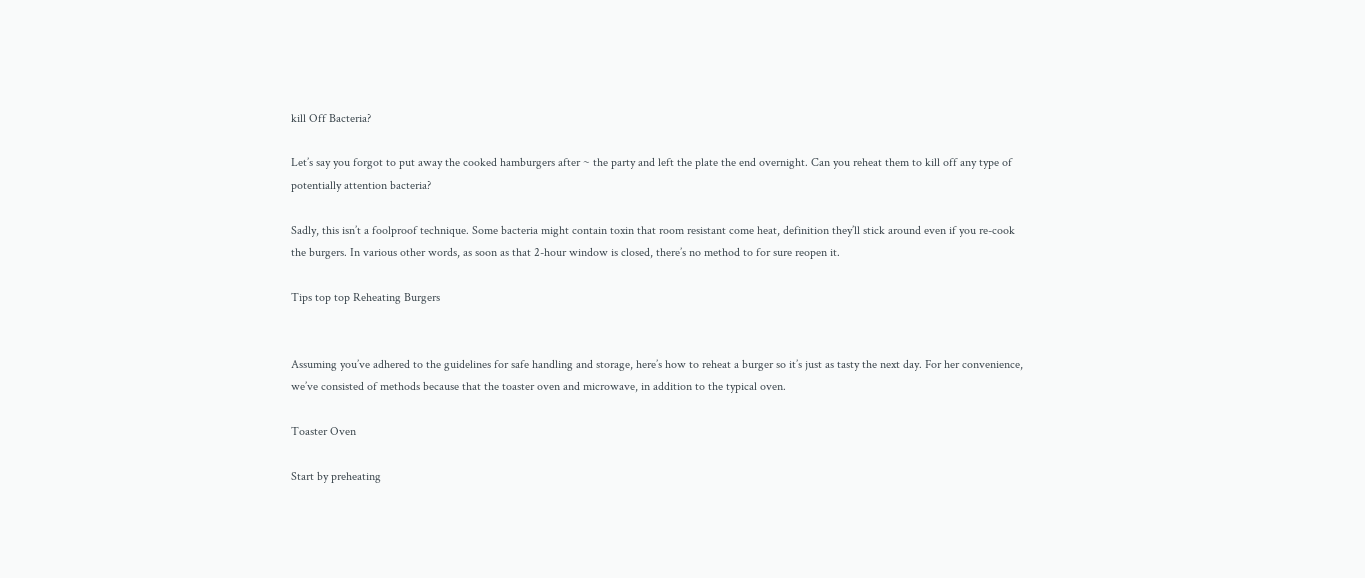kill Off Bacteria?

Let’s say you forgot to put away the cooked hamburgers after ~ the party and left the plate the end overnight. Can you reheat them to kill off any type of potentially attention bacteria?

Sadly, this isn’t a foolproof technique. Some bacteria might contain toxin that room resistant come heat, definition they’ll stick around even if you re-cook the burgers. In various other words, as soon as that 2-hour window is closed, there’s no method to for sure reopen it.

Tips top top Reheating Burgers


Assuming you’ve adhered to the guidelines for safe handling and storage, here’s how to reheat a burger so it’s just as tasty the next day. For her convenience, we’ve consisted of methods because that the toaster oven and microwave, in addition to the typical oven.

Toaster Oven

Start by preheating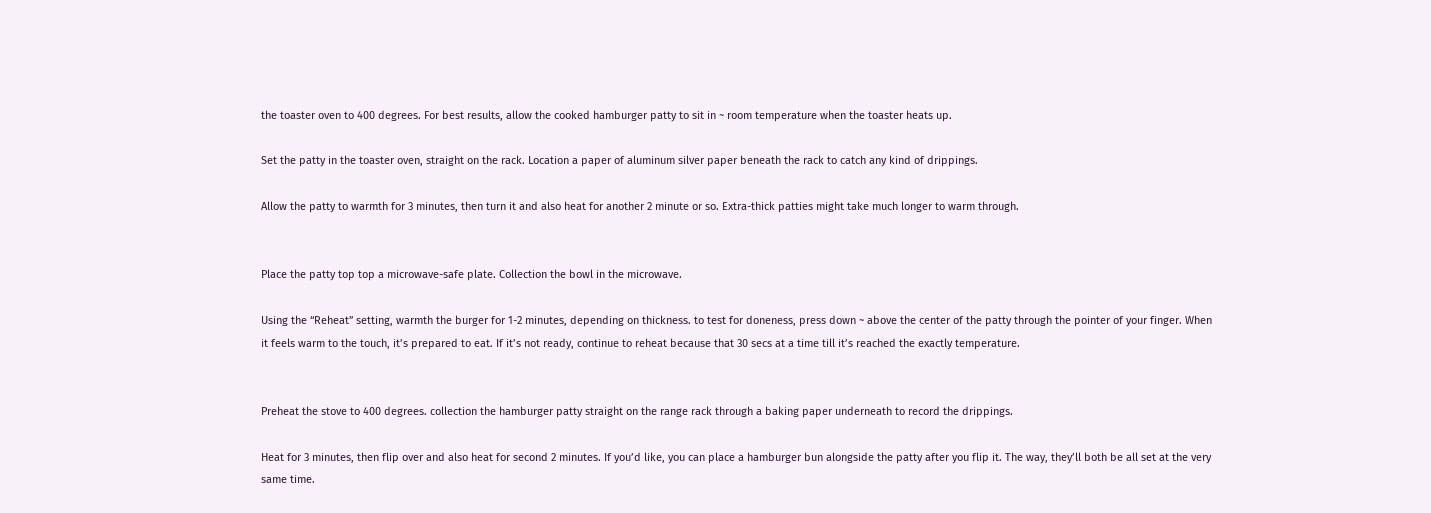the toaster oven to 400 degrees. For best results, allow the cooked hamburger patty to sit in ~ room temperature when the toaster heats up.

Set the patty in the toaster oven, straight on the rack. Location a paper of aluminum silver paper beneath the rack to catch any kind of drippings.

Allow the patty to warmth for 3 minutes, then turn it and also heat for another 2 minute or so. Extra-thick patties might take much longer to warm through.


Place the patty top top a microwave-safe plate. Collection the bowl in the microwave.

Using the “Reheat” setting, warmth the burger for 1-2 minutes, depending on thickness. to test for doneness, press down ~ above the center of the patty through the pointer of your finger. When it feels warm to the touch, it’s prepared to eat. If it’s not ready, continue to reheat because that 30 secs at a time till it’s reached the exactly temperature.


Preheat the stove to 400 degrees. collection the hamburger patty straight on the range rack through a baking paper underneath to record the drippings.

Heat for 3 minutes, then flip over and also heat for second 2 minutes. If you’d like, you can place a hamburger bun alongside the patty after you flip it. The way, they’ll both be all set at the very same time.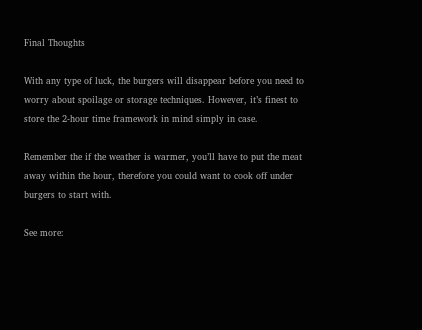Final Thoughts

With any type of luck, the burgers will disappear before you need to worry about spoilage or storage techniques. However, it’s finest to store the 2-hour time framework in mind simply in case.

Remember the if the weather is warmer, you’ll have to put the meat away within the hour, therefore you could want to cook off under burgers to start with.

See more: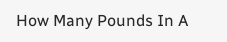How Many Pounds In A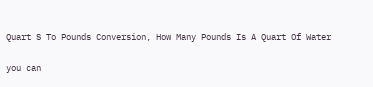Quart S To Pounds Conversion, How Many Pounds Is A Quart Of Water

you can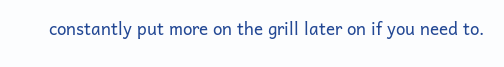constantly put more on the grill later on if you need to.